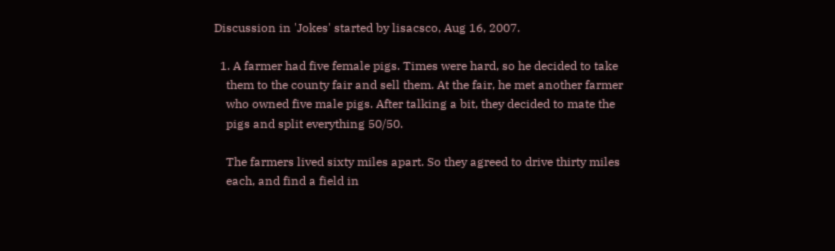Discussion in 'Jokes' started by lisacsco, Aug 16, 2007.

  1. A farmer had five female pigs. Times were hard, so he decided to take
    them to the county fair and sell them. At the fair, he met another farmer
    who owned five male pigs. After talking a bit, they decided to mate the
    pigs and split everything 50/50.

    The farmers lived sixty miles apart. So they agreed to drive thirty miles
    each, and find a field in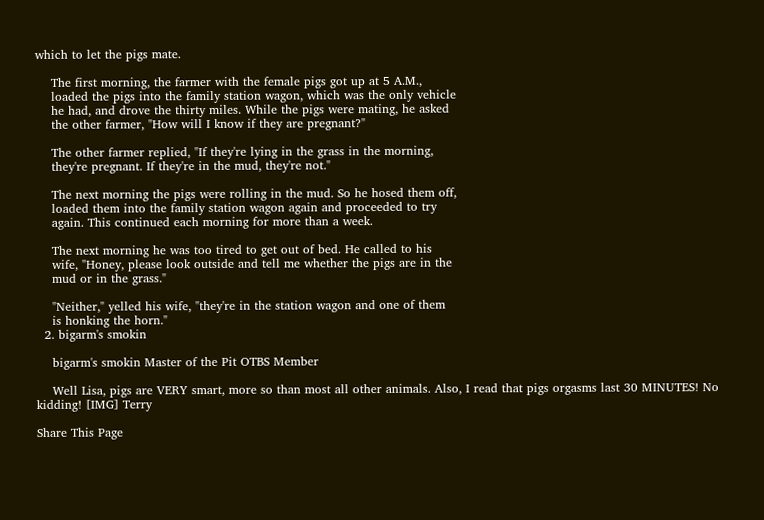which to let the pigs mate.

    The first morning, the farmer with the female pigs got up at 5 A.M.,
    loaded the pigs into the family station wagon, which was the only vehicle
    he had, and drove the thirty miles. While the pigs were mating, he asked
    the other farmer, "How will I know if they are pregnant?"

    The other farmer replied, "If they're lying in the grass in the morning,
    they're pregnant. If they're in the mud, they're not."

    The next morning the pigs were rolling in the mud. So he hosed them off,
    loaded them into the family station wagon again and proceeded to try
    again. This continued each morning for more than a week.

    The next morning he was too tired to get out of bed. He called to his
    wife, "Honey, please look outside and tell me whether the pigs are in the
    mud or in the grass."

    "Neither," yelled his wife, "they're in the station wagon and one of them
    is honking the horn."
  2. bigarm's smokin

    bigarm's smokin Master of the Pit OTBS Member

    Well Lisa, pigs are VERY smart, more so than most all other animals. Also, I read that pigs orgasms last 30 MINUTES! No kidding! [IMG] Terry

Share This Page